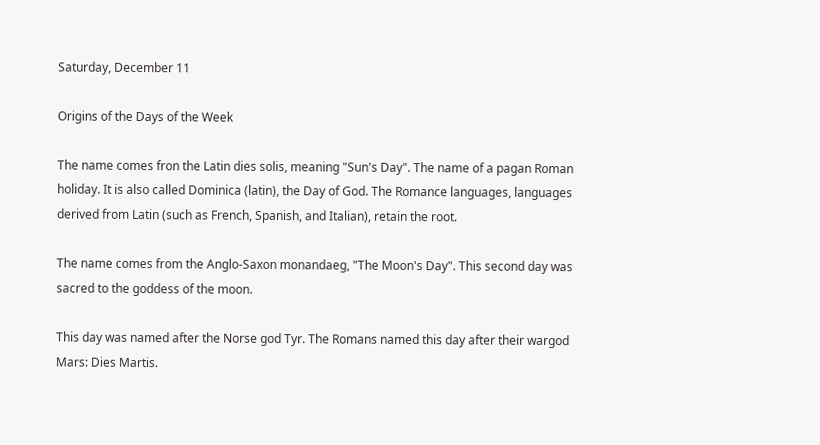Saturday, December 11

Origins of the Days of the Week

The name comes fron the Latin dies solis, meaning "Sun's Day". The name of a pagan Roman holiday. It is also called Dominica (latin), the Day of God. The Romance languages, languages derived from Latin (such as French, Spanish, and Italian), retain the root.

The name comes from the Anglo-Saxon monandaeg, "The Moon's Day". This second day was sacred to the goddess of the moon.

This day was named after the Norse god Tyr. The Romans named this day after their wargod Mars: Dies Martis.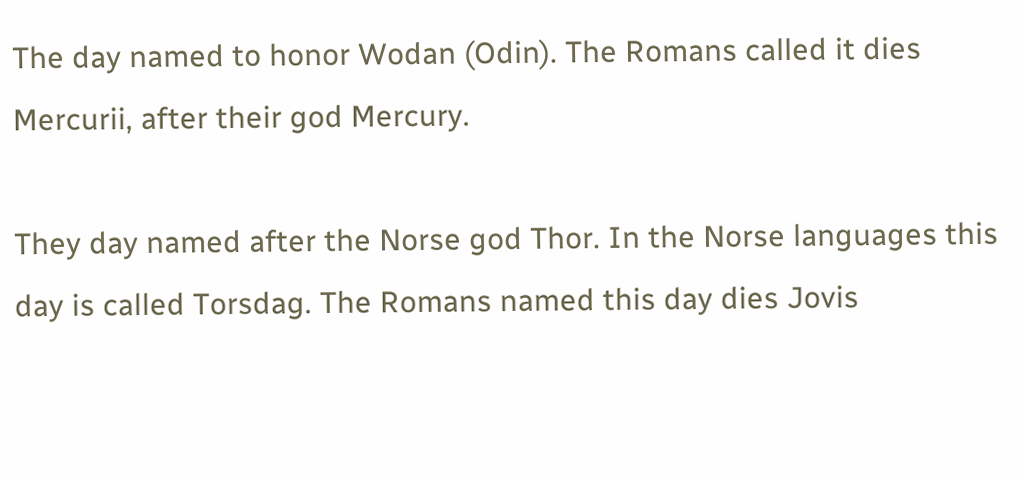The day named to honor Wodan (Odin). The Romans called it dies Mercurii, after their god Mercury.

They day named after the Norse god Thor. In the Norse languages this day is called Torsdag. The Romans named this day dies Jovis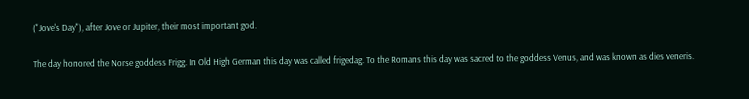("Jove's Day"), after Jove or Jupiter, their most important god.

The day honored the Norse goddess Frigg. In Old High German this day was called frigedag. To the Romans this day was sacred to the goddess Venus, and was known as dies veneris.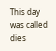This day was called dies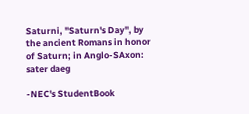Saturni, "Saturn's Day", by the ancient Romans in honor of Saturn; in Anglo-SAxon: sater daeg

-NEC's StudentBook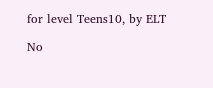for level Teens10, by ELT

No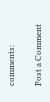comments:

Post a Comment